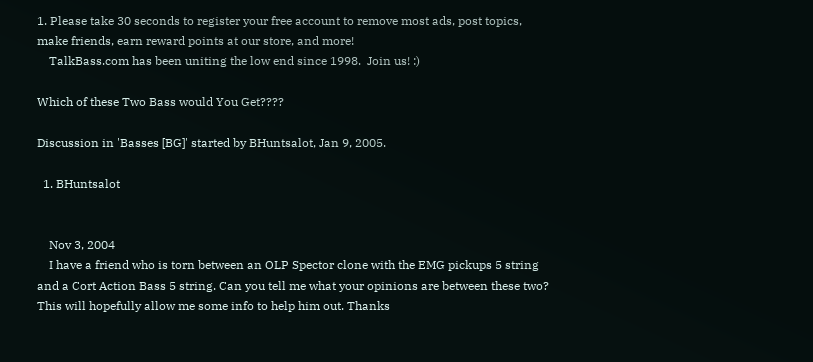1. Please take 30 seconds to register your free account to remove most ads, post topics, make friends, earn reward points at our store, and more!
    TalkBass.com has been uniting the low end since 1998.  Join us! :)

Which of these Two Bass would You Get????

Discussion in 'Basses [BG]' started by BHuntsalot, Jan 9, 2005.

  1. BHuntsalot


    Nov 3, 2004
    I have a friend who is torn between an OLP Spector clone with the EMG pickups 5 string and a Cort Action Bass 5 string. Can you tell me what your opinions are between these two? This will hopefully allow me some info to help him out. Thanks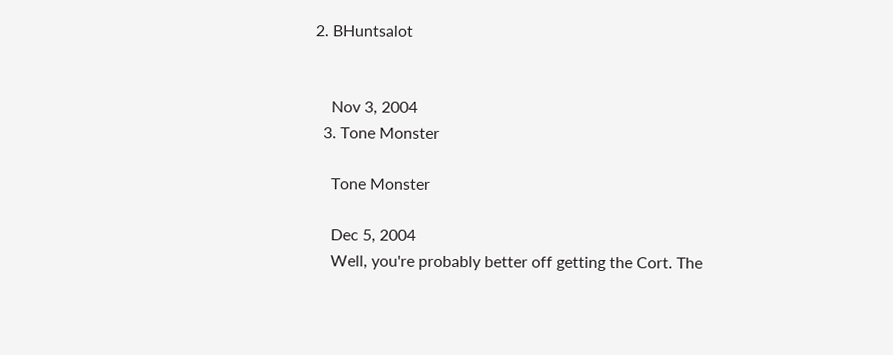2. BHuntsalot


    Nov 3, 2004
  3. Tone Monster

    Tone Monster

    Dec 5, 2004
    Well, you're probably better off getting the Cort. The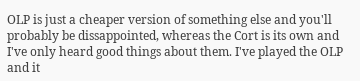OLP is just a cheaper version of something else and you'll probably be dissappointed, whereas the Cort is its own and I've only heard good things about them. I've played the OLP and it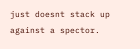just doesnt stack up against a spector.